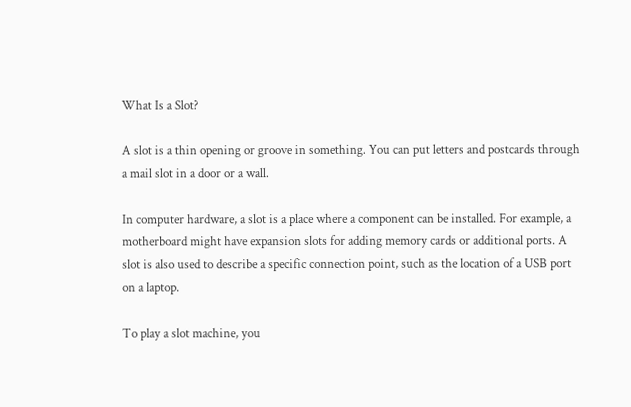What Is a Slot?

A slot is a thin opening or groove in something. You can put letters and postcards through a mail slot in a door or a wall.

In computer hardware, a slot is a place where a component can be installed. For example, a motherboard might have expansion slots for adding memory cards or additional ports. A slot is also used to describe a specific connection point, such as the location of a USB port on a laptop.

To play a slot machine, you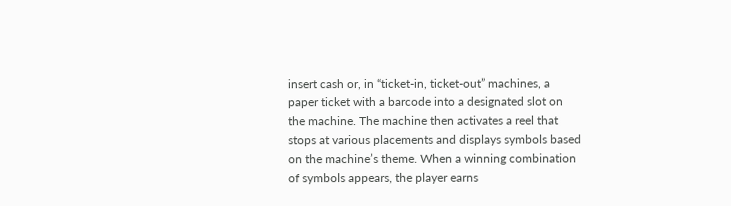insert cash or, in “ticket-in, ticket-out” machines, a paper ticket with a barcode into a designated slot on the machine. The machine then activates a reel that stops at various placements and displays symbols based on the machine’s theme. When a winning combination of symbols appears, the player earns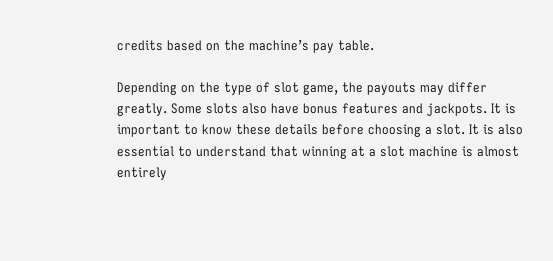credits based on the machine’s pay table.

Depending on the type of slot game, the payouts may differ greatly. Some slots also have bonus features and jackpots. It is important to know these details before choosing a slot. It is also essential to understand that winning at a slot machine is almost entirely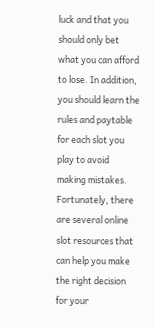luck and that you should only bet what you can afford to lose. In addition, you should learn the rules and paytable for each slot you play to avoid making mistakes. Fortunately, there are several online slot resources that can help you make the right decision for your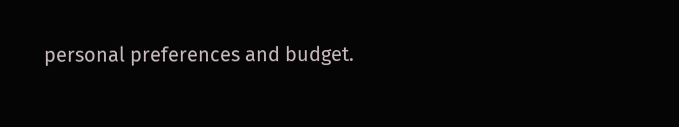personal preferences and budget.